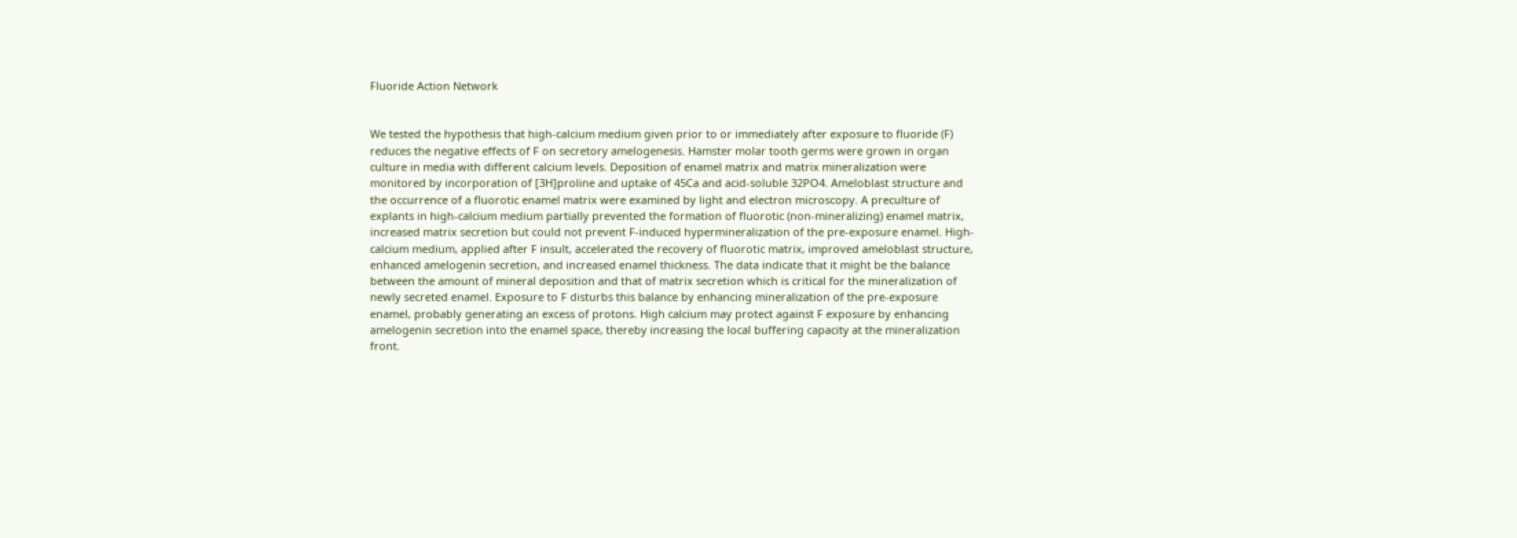Fluoride Action Network


We tested the hypothesis that high-calcium medium given prior to or immediately after exposure to fluoride (F) reduces the negative effects of F on secretory amelogenesis. Hamster molar tooth germs were grown in organ culture in media with different calcium levels. Deposition of enamel matrix and matrix mineralization were monitored by incorporation of [3H]proline and uptake of 45Ca and acid-soluble 32PO4. Ameloblast structure and the occurrence of a fluorotic enamel matrix were examined by light and electron microscopy. A preculture of explants in high-calcium medium partially prevented the formation of fluorotic (non-mineralizing) enamel matrix, increased matrix secretion but could not prevent F-induced hypermineralization of the pre-exposure enamel. High-calcium medium, applied after F insult, accelerated the recovery of fluorotic matrix, improved ameloblast structure, enhanced amelogenin secretion, and increased enamel thickness. The data indicate that it might be the balance between the amount of mineral deposition and that of matrix secretion which is critical for the mineralization of newly secreted enamel. Exposure to F disturbs this balance by enhancing mineralization of the pre-exposure enamel, probably generating an excess of protons. High calcium may protect against F exposure by enhancing amelogenin secretion into the enamel space, thereby increasing the local buffering capacity at the mineralization front.